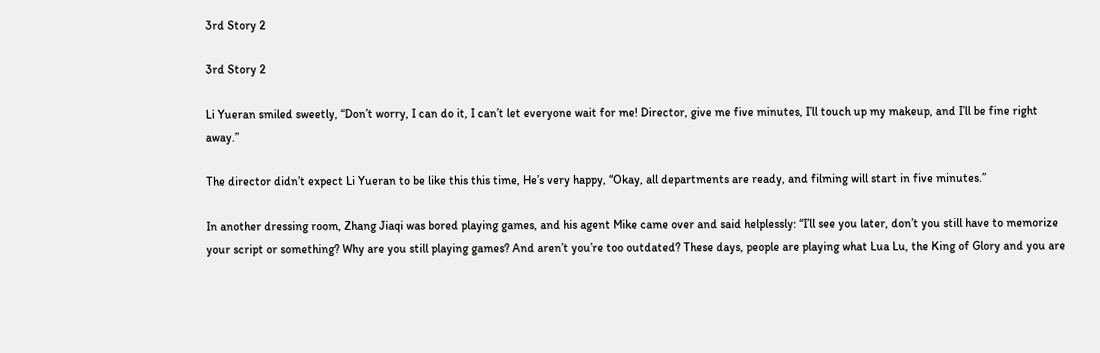3rd Story 2

3rd Story 2

Li Yueran smiled sweetly, “Don’t worry, I can do it, I can’t let everyone wait for me! Director, give me five minutes, I’ll touch up my makeup, and I’ll be fine right away.”

The director didn’t expect Li Yueran to be like this this time, He’s very happy, “Okay, all departments are ready, and filming will start in five minutes.”

In another dressing room, Zhang Jiaqi was bored playing games, and his agent Mike came over and said helplessly: “I’ll see you later, don’t you still have to memorize your script or something? Why are you still playing games? And aren’t you’re too outdated? These days, people are playing what Lua Lu, the King of Glory and you are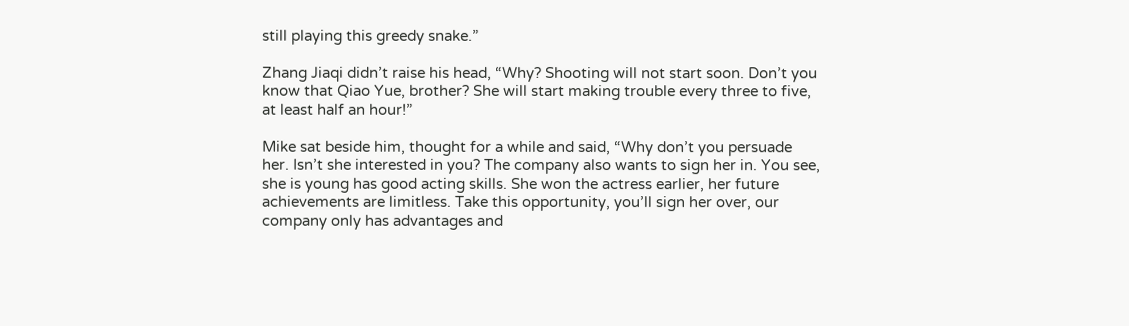still playing this greedy snake.”

Zhang Jiaqi didn’t raise his head, “Why? Shooting will not start soon. Don’t you know that Qiao Yue, brother? She will start making trouble every three to five, at least half an hour!”

Mike sat beside him, thought for a while and said, “Why don’t you persuade her. Isn’t she interested in you? The company also wants to sign her in. You see, she is young has good acting skills. She won the actress earlier, her future achievements are limitless. Take this opportunity, you’ll sign her over, our company only has advantages and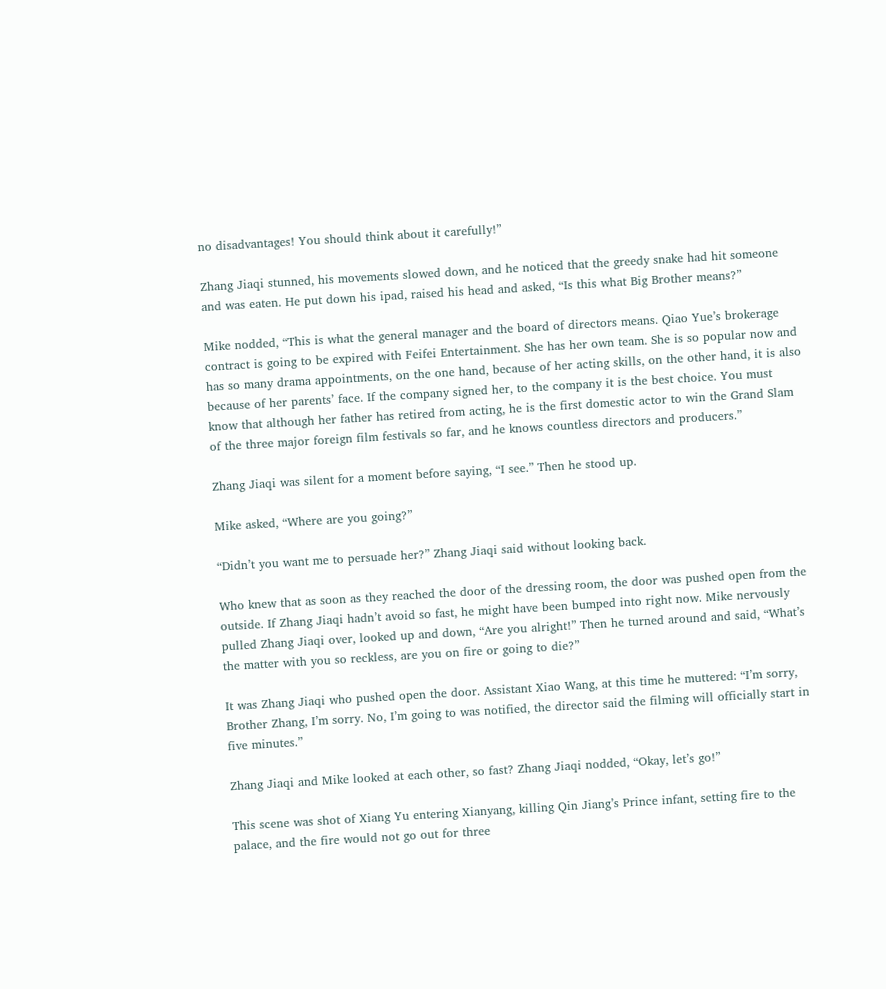no disadvantages! You should think about it carefully!”

Zhang Jiaqi stunned, his movements slowed down, and he noticed that the greedy snake had hit someone and was eaten. He put down his ipad, raised his head and asked, “Is this what Big Brother means?”

Mike nodded, “This is what the general manager and the board of directors means. Qiao Yue’s brokerage contract is going to be expired with Feifei Entertainment. She has her own team. She is so popular now and has so many drama appointments, on the one hand, because of her acting skills, on the other hand, it is also because of her parents’ face. If the company signed her, to the company it is the best choice. You must know that although her father has retired from acting, he is the first domestic actor to win the Grand Slam of the three major foreign film festivals so far, and he knows countless directors and producers.”

Zhang Jiaqi was silent for a moment before saying, “I see.” Then he stood up.

Mike asked, “Where are you going?”

“Didn’t you want me to persuade her?” Zhang Jiaqi said without looking back.

Who knew that as soon as they reached the door of the dressing room, the door was pushed open from the outside. If Zhang Jiaqi hadn’t avoid so fast, he might have been bumped into right now. Mike nervously pulled Zhang Jiaqi over, looked up and down, “Are you alright!” Then he turned around and said, “What’s the matter with you so reckless, are you on fire or going to die?”

It was Zhang Jiaqi who pushed open the door. Assistant Xiao Wang, at this time he muttered: “I’m sorry, Brother Zhang, I’m sorry. No, I’m going to was notified, the director said the filming will officially start in five minutes.”

Zhang Jiaqi and Mike looked at each other, so fast? Zhang Jiaqi nodded, “Okay, let’s go!”

This scene was shot of Xiang Yu entering Xianyang, killing Qin Jiang’s Prince infant, setting fire to the palace, and the fire would not go out for three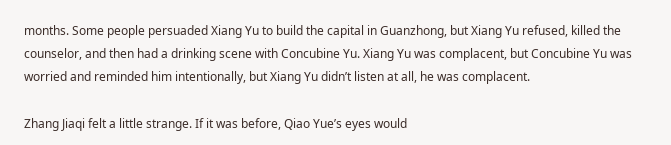months. Some people persuaded Xiang Yu to build the capital in Guanzhong, but Xiang Yu refused, killed the counselor, and then had a drinking scene with Concubine Yu. Xiang Yu was complacent, but Concubine Yu was worried and reminded him intentionally, but Xiang Yu didn’t listen at all, he was complacent.

Zhang Jiaqi felt a little strange. If it was before, Qiao Yue’s eyes would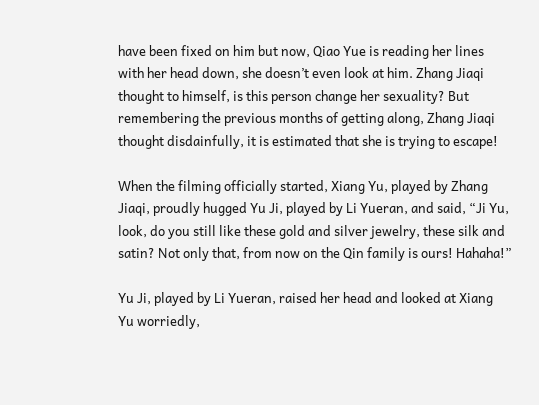have been fixed on him but now, Qiao Yue is reading her lines with her head down, she doesn’t even look at him. Zhang Jiaqi thought to himself, is this person change her sexuality? But remembering the previous months of getting along, Zhang Jiaqi thought disdainfully, it is estimated that she is trying to escape!

When the filming officially started, Xiang Yu, played by Zhang Jiaqi, proudly hugged Yu Ji, played by Li Yueran, and said, “Ji Yu, look, do you still like these gold and silver jewelry, these silk and satin? Not only that, from now on the Qin family is ours! Hahaha!”

Yu Ji, played by Li Yueran, raised her head and looked at Xiang Yu worriedly,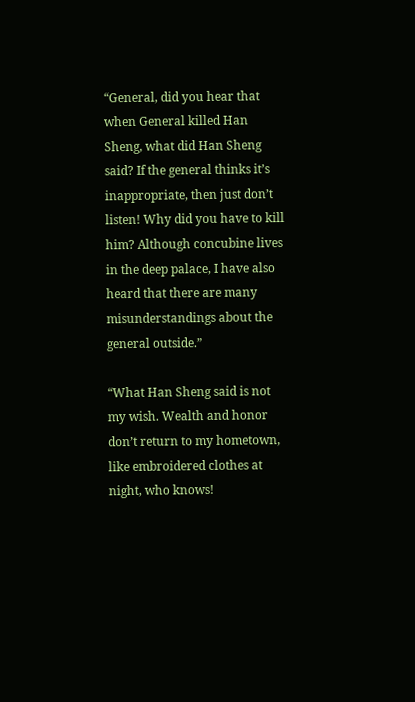“General, did you hear that when General killed Han Sheng, what did Han Sheng said? If the general thinks it’s inappropriate, then just don’t listen! Why did you have to kill him? Although concubine lives in the deep palace, I have also heard that there are many misunderstandings about the general outside.”

“What Han Sheng said is not my wish. Wealth and honor don’t return to my hometown, like embroidered clothes at night, who knows!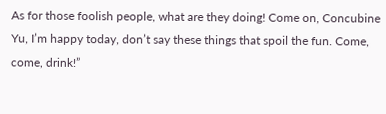As for those foolish people, what are they doing! Come on, Concubine Yu, I’m happy today, don’t say these things that spoil the fun. Come, come, drink!”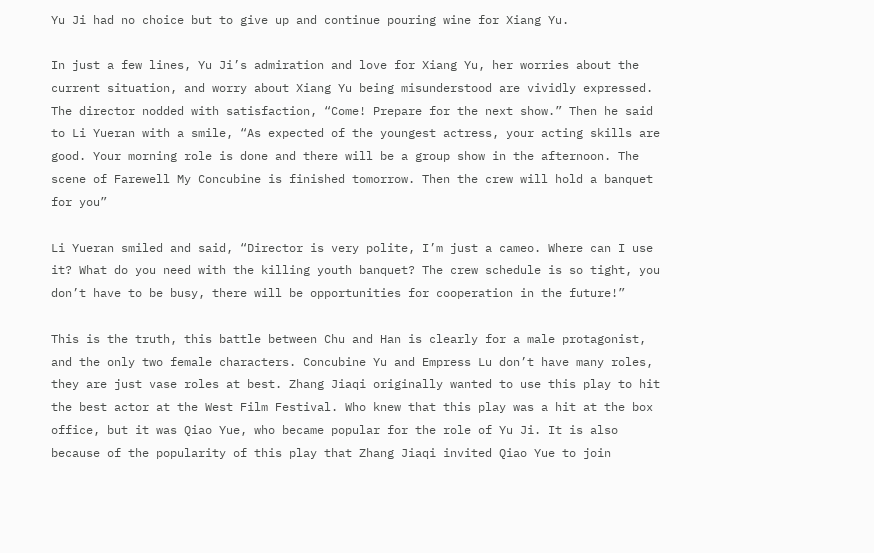Yu Ji had no choice but to give up and continue pouring wine for Xiang Yu.

In just a few lines, Yu Ji’s admiration and love for Xiang Yu, her worries about the current situation, and worry about Xiang Yu being misunderstood are vividly expressed. The director nodded with satisfaction, “Come! Prepare for the next show.” Then he said to Li Yueran with a smile, “As expected of the youngest actress, your acting skills are good. Your morning role is done and there will be a group show in the afternoon. The scene of Farewell My Concubine is finished tomorrow. Then the crew will hold a banquet for you”

Li Yueran smiled and said, “Director is very polite, I’m just a cameo. Where can I use it? What do you need with the killing youth banquet? The crew schedule is so tight, you don’t have to be busy, there will be opportunities for cooperation in the future!”

This is the truth, this battle between Chu and Han is clearly for a male protagonist, and the only two female characters. Concubine Yu and Empress Lu don’t have many roles, they are just vase roles at best. Zhang Jiaqi originally wanted to use this play to hit the best actor at the West Film Festival. Who knew that this play was a hit at the box office, but it was Qiao Yue, who became popular for the role of Yu Ji. It is also because of the popularity of this play that Zhang Jiaqi invited Qiao Yue to join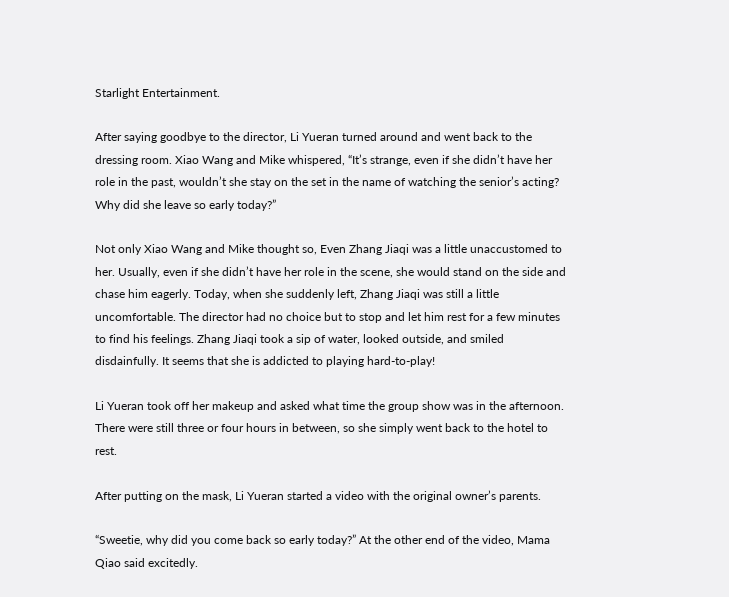Starlight Entertainment.

After saying goodbye to the director, Li Yueran turned around and went back to the dressing room. Xiao Wang and Mike whispered, “It’s strange, even if she didn’t have her role in the past, wouldn’t she stay on the set in the name of watching the senior’s acting? Why did she leave so early today?”

Not only Xiao Wang and Mike thought so, Even Zhang Jiaqi was a little unaccustomed to her. Usually, even if she didn’t have her role in the scene, she would stand on the side and chase him eagerly. Today, when she suddenly left, Zhang Jiaqi was still a little uncomfortable. The director had no choice but to stop and let him rest for a few minutes to find his feelings. Zhang Jiaqi took a sip of water, looked outside, and smiled disdainfully. It seems that she is addicted to playing hard-to-play!

Li Yueran took off her makeup and asked what time the group show was in the afternoon. There were still three or four hours in between, so she simply went back to the hotel to rest.

After putting on the mask, Li Yueran started a video with the original owner’s parents.

“Sweetie, why did you come back so early today?” At the other end of the video, Mama Qiao said excitedly.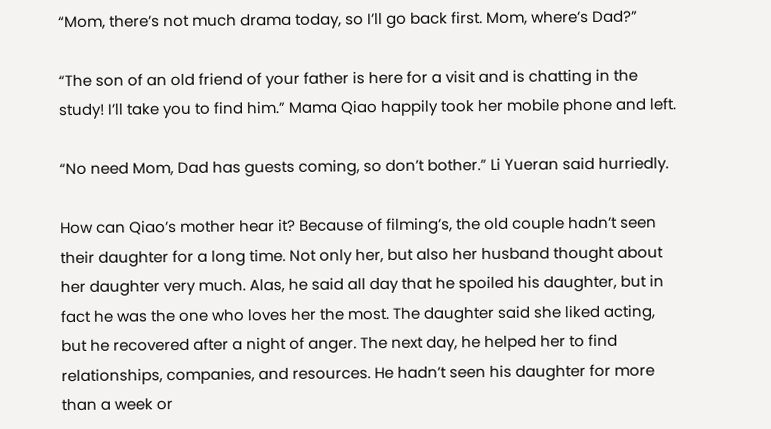“Mom, there’s not much drama today, so I’ll go back first. Mom, where’s Dad?”

“The son of an old friend of your father is here for a visit and is chatting in the study! I’ll take you to find him.” Mama Qiao happily took her mobile phone and left.

“No need Mom, Dad has guests coming, so don’t bother.” Li Yueran said hurriedly.

How can Qiao’s mother hear it? Because of filming’s, the old couple hadn’t seen their daughter for a long time. Not only her, but also her husband thought about her daughter very much. Alas, he said all day that he spoiled his daughter, but in fact he was the one who loves her the most. The daughter said she liked acting, but he recovered after a night of anger. The next day, he helped her to find relationships, companies, and resources. He hadn’t seen his daughter for more than a week or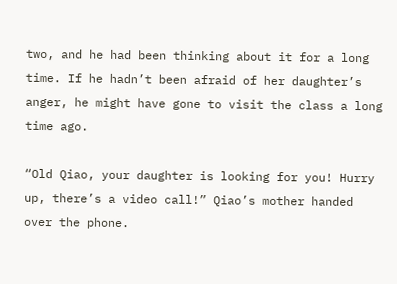two, and he had been thinking about it for a long time. If he hadn’t been afraid of her daughter’s anger, he might have gone to visit the class a long time ago.

“Old Qiao, your daughter is looking for you! Hurry up, there’s a video call!” Qiao’s mother handed over the phone.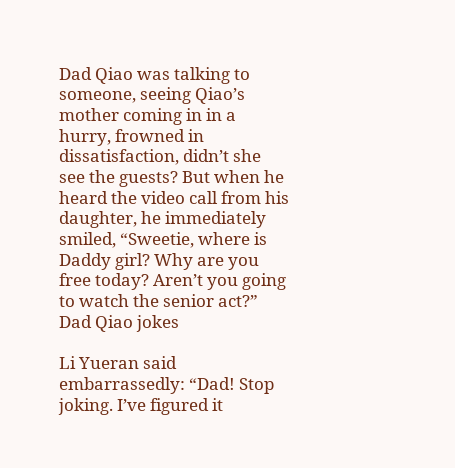Dad Qiao was talking to someone, seeing Qiao’s mother coming in in a hurry, frowned in dissatisfaction, didn’t she see the guests? But when he heard the video call from his daughter, he immediately smiled, “Sweetie, where is Daddy girl? Why are you free today? Aren’t you going to watch the senior act?” Dad Qiao jokes

Li Yueran said embarrassedly: “Dad! Stop joking. I’ve figured it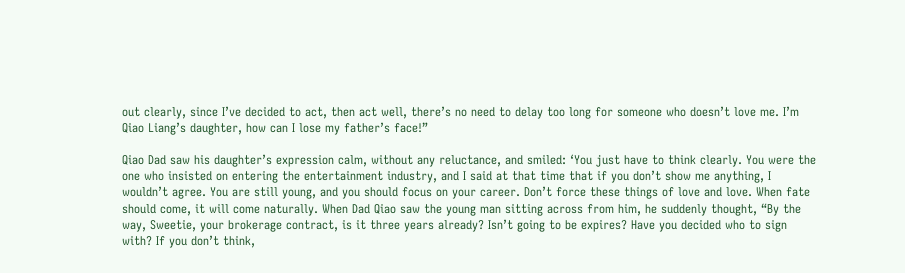out clearly, since I’ve decided to act, then act well, there’s no need to delay too long for someone who doesn’t love me. I’m Qiao Liang’s daughter, how can I lose my father’s face!”

Qiao Dad saw his daughter’s expression calm, without any reluctance, and smiled: ‘You just have to think clearly. You were the one who insisted on entering the entertainment industry, and I said at that time that if you don’t show me anything, I wouldn’t agree. You are still young, and you should focus on your career. Don’t force these things of love and love. When fate should come, it will come naturally. When Dad Qiao saw the young man sitting across from him, he suddenly thought, “By the way, Sweetie, your brokerage contract, is it three years already? Isn’t going to be expires? Have you decided who to sign with? If you don’t think,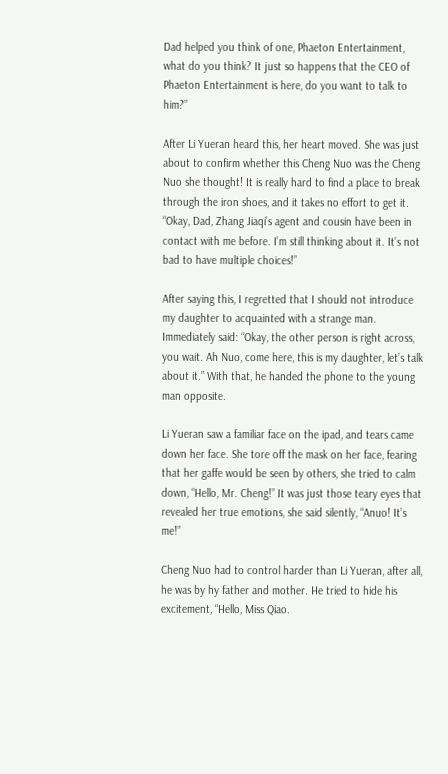Dad helped you think of one, Phaeton Entertainment, what do you think? It just so happens that the CEO of Phaeton Entertainment is here, do you want to talk to him?”

After Li Yueran heard this, her heart moved. She was just about to confirm whether this Cheng Nuo was the Cheng Nuo she thought! It is really hard to find a place to break through the iron shoes, and it takes no effort to get it. “Okay, Dad, Zhang Jiaqi’s agent and cousin have been in contact with me before. I’m still thinking about it. It’s not bad to have multiple choices!”

After saying this, I regretted that I should not introduce my daughter to acquainted with a strange man. Immediately said: “Okay, the other person is right across, you wait. Ah Nuo, come here, this is my daughter, let’s talk about it.” With that, he handed the phone to the young man opposite.

Li Yueran saw a familiar face on the ipad, and tears came down her face. She tore off the mask on her face, fearing that her gaffe would be seen by others, she tried to calm down, “Hello, Mr. Cheng!” It was just those teary eyes that revealed her true emotions, she said silently, “Anuo! It’s me!”

Cheng Nuo had to control harder than Li Yueran, after all, he was by hy father and mother. He tried to hide his excitement, “Hello, Miss Qiao.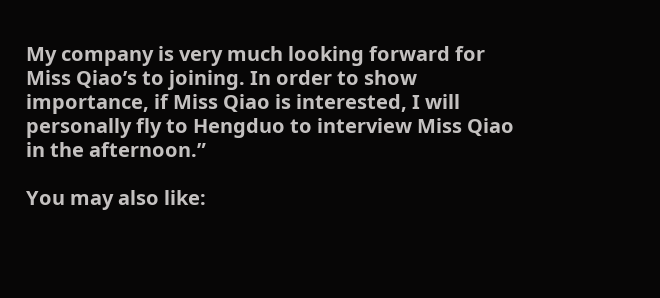My company is very much looking forward for Miss Qiao’s to joining. In order to show importance, if Miss Qiao is interested, I will personally fly to Hengduo to interview Miss Qiao in the afternoon.”

You may also like: